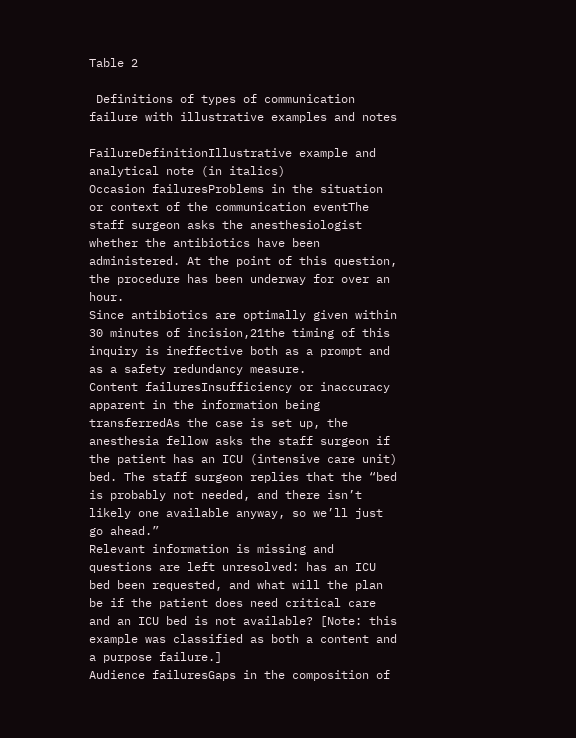Table 2

 Definitions of types of communication failure with illustrative examples and notes

FailureDefinitionIllustrative example and analytical note (in italics)
Occasion failuresProblems in the situation or context of the communication eventThe staff surgeon asks the anesthesiologist whether the antibiotics have been administered. At the point of this question, the procedure has been underway for over an hour.
Since antibiotics are optimally given within 30 minutes of incision,21the timing of this inquiry is ineffective both as a prompt and as a safety redundancy measure.
Content failuresInsufficiency or inaccuracy apparent in the information being transferredAs the case is set up, the anesthesia fellow asks the staff surgeon if the patient has an ICU (intensive care unit) bed. The staff surgeon replies that the “bed is probably not needed, and there isn’t likely one available anyway, so we’ll just go ahead.”
Relevant information is missing and questions are left unresolved: has an ICU bed been requested, and what will the plan be if the patient does need critical care and an ICU bed is not available? [Note: this example was classified as both a content and a purpose failure.]
Audience failuresGaps in the composition of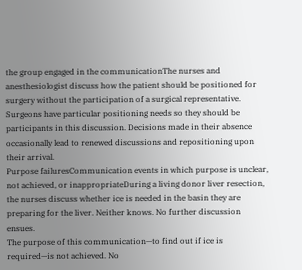the group engaged in the communicationThe nurses and anesthesiologist discuss how the patient should be positioned for surgery without the participation of a surgical representative.
Surgeons have particular positioning needs so they should be participants in this discussion. Decisions made in their absence occasionally lead to renewed discussions and repositioning upon their arrival.
Purpose failuresCommunication events in which purpose is unclear, not achieved, or inappropriateDuring a living donor liver resection, the nurses discuss whether ice is needed in the basin they are preparing for the liver. Neither knows. No further discussion ensues.
The purpose of this communication—to find out if ice is required—is not achieved. No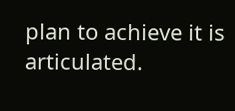plan to achieve it is articulated.